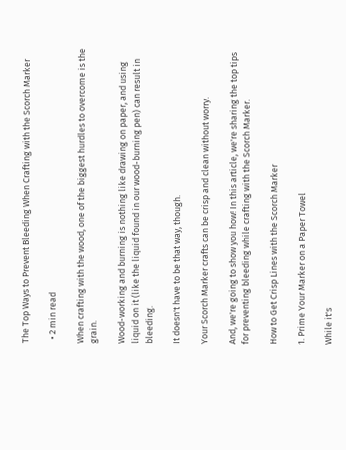The Top Ways to Prevent Bleeding When Crafting with the Scorch Marker

  • 2 min read

When crafting with the wood, one of the biggest hurdles to overcome is the grain.

Wood-working and burning is nothing like drawing on paper, and using liquid on it (like the liquid found in our wood-burning pen) can result in bleeding.

It doesn't have to be that way, though.

Your Scorch Marker crafts can be crisp and clean without worry.

And, we're going to show you how! In this article, we're sharing the top tips for preventing bleeding while crafting with the Scorch Marker.

How to Get Crisp Lines with the Scorch Marker

1. Prime Your Marker on a Paper Towel

While it's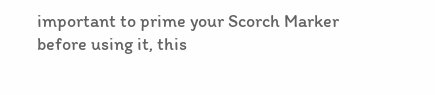important to prime your Scorch Marker before using it, this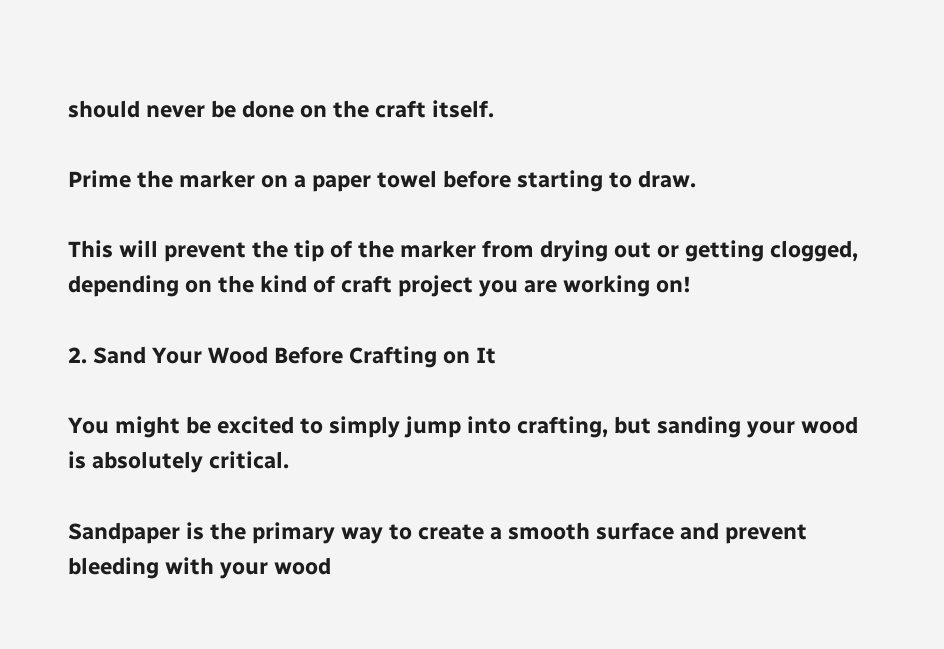should never be done on the craft itself.

Prime the marker on a paper towel before starting to draw.

This will prevent the tip of the marker from drying out or getting clogged, depending on the kind of craft project you are working on!

2. Sand Your Wood Before Crafting on It

You might be excited to simply jump into crafting, but sanding your wood is absolutely critical.

Sandpaper is the primary way to create a smooth surface and prevent bleeding with your wood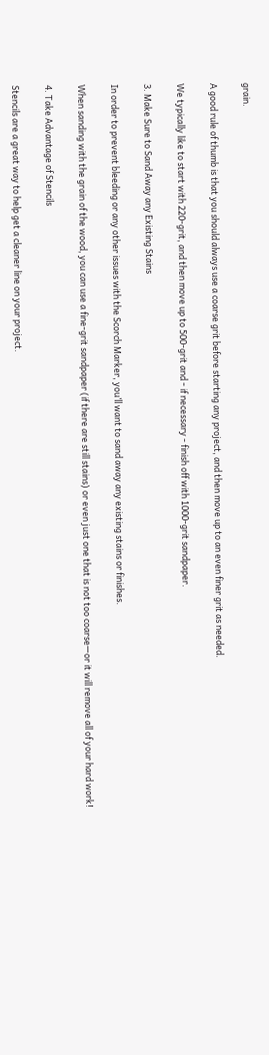grain.

A good rule of thumb is that you should always use a coarse grit before starting any project, and then move up to an even finer grit as needed.

We typically like to start with 220-grit, and then move up to 500-grit and - if necessary - finish off with 1000-grit sandpaper.

3. Make Sure to Sand Away any Existing Stains

In order to prevent bleeding or any other issues with the Scorch Marker, you’ll want to sand away any existing stains or finishes.

When sanding with the grain of the wood, you can use a fine-grit sandpaper (if there are still stains) or even just one that is not too coarse—or it will remove all of your hard work!

4. Take Advantage of Stencils

Stencils are a great way to help get a cleaner line on your project.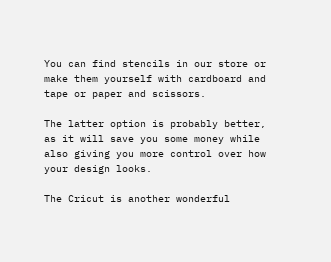You can find stencils in our store or make them yourself with cardboard and tape or paper and scissors.

The latter option is probably better, as it will save you some money while also giving you more control over how your design looks.

The Cricut is another wonderful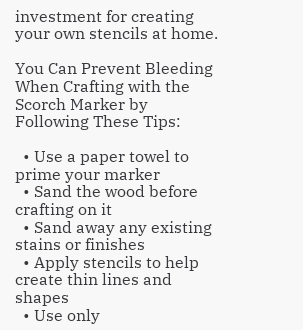investment for creating your own stencils at home.

You Can Prevent Bleeding When Crafting with the Scorch Marker by Following These Tips:

  • Use a paper towel to prime your marker
  • Sand the wood before crafting on it
  • Sand away any existing stains or finishes
  • Apply stencils to help create thin lines and shapes
  • Use only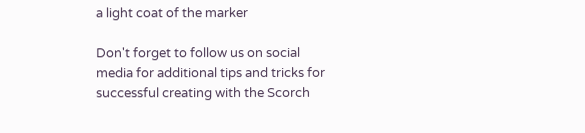a light coat of the marker

Don't forget to follow us on social media for additional tips and tricks for successful creating with the Scorch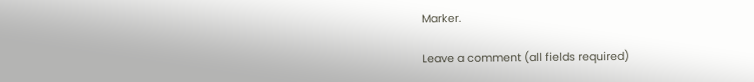Marker.

Leave a comment (all fields required)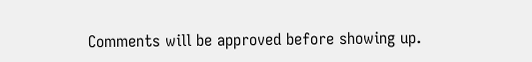Comments will be approved before showing up.